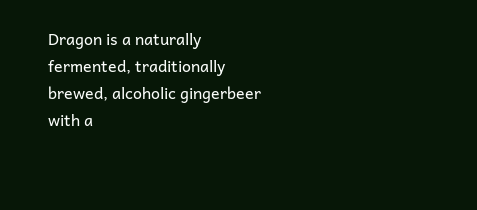Dragon is a naturally fermented, traditionally brewed, alcoholic gingerbeer with a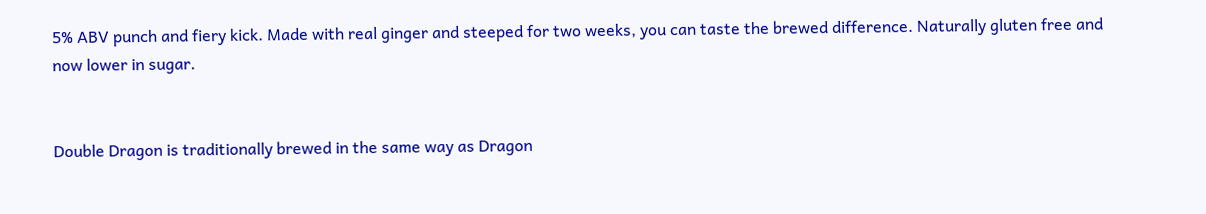5% ABV punch and fiery kick. Made with real ginger and steeped for two weeks, you can taste the brewed difference. Naturally gluten free and now lower in sugar.


Double Dragon is traditionally brewed in the same way as Dragon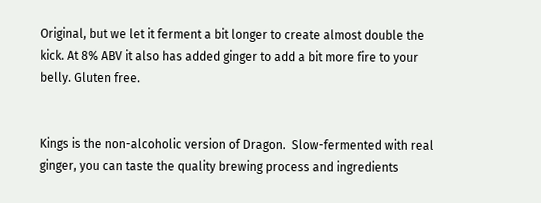Original, but we let it ferment a bit longer to create almost double the kick. At 8% ABV it also has added ginger to add a bit more fire to your belly. Gluten free.


Kings is the non-alcoholic version of Dragon.  Slow-fermented with real ginger, you can taste the quality brewing process and ingredients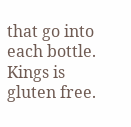that go into each bottle. Kings is gluten free.